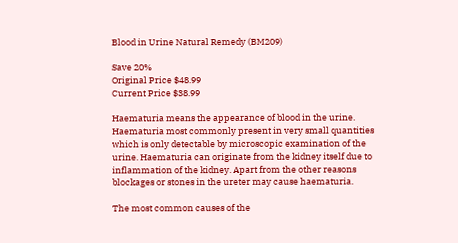Blood in Urine Natural Remedy (BM209)

Save 20%
Original Price $48.99
Current Price $38.99

Haematuria means the appearance of blood in the urine. Haematuria most commonly present in very small quantities which is only detectable by microscopic examination of the urine. Haematuria can originate from the kidney itself due to inflammation of the kidney. Apart from the other reasons blockages or stones in the ureter may cause haematuria.

The most common causes of the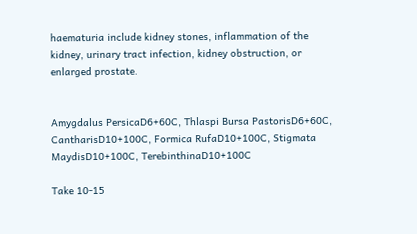haematuria include kidney stones, inflammation of the kidney, urinary tract infection, kidney obstruction, or enlarged prostate.


Amygdalus PersicaD6+60C, Thlaspi Bursa PastorisD6+60C, CantharisD10+100C, Formica RufaD10+100C, Stigmata MaydisD10+100C, TerebinthinaD10+100C

Take 10-15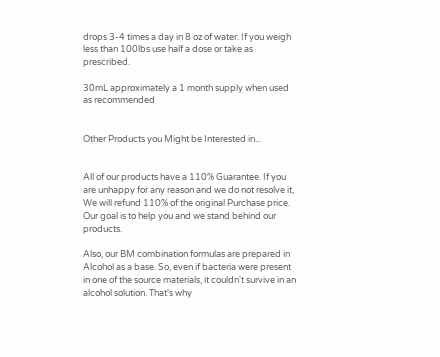drops 3-4 times a day in 8 oz of water. If you weigh less than 100lbs use half a dose or take as prescribed.

30mL approximately a 1 month supply when used as recommended


Other Products you Might be Interested in...


All of our products have a 110% Guarantee. If you are unhappy for any reason and we do not resolve it, We will refund 110% of the original Purchase price. Our goal is to help you and we stand behind our products.

Also, our BM combination formulas are prepared in Alcohol as a base. So, even if bacteria were present in one of the source materials, it couldn't survive in an alcohol solution. That's why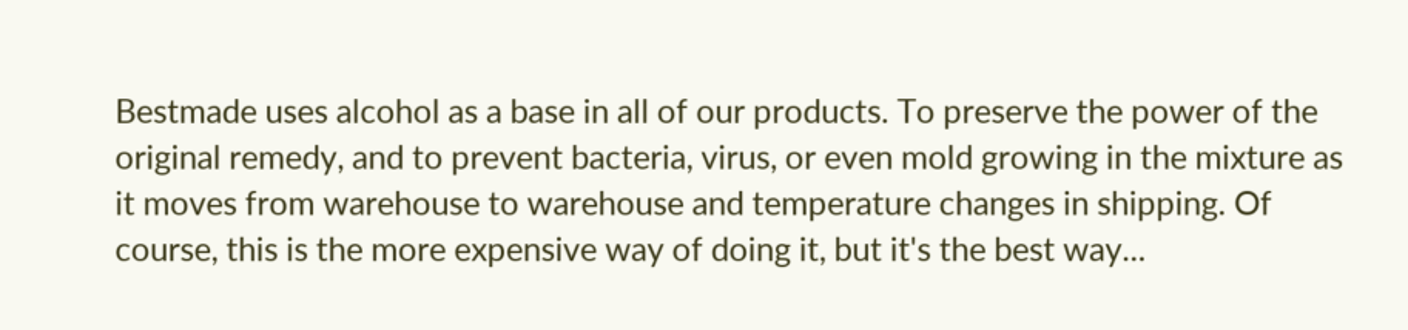Bestmade uses alcohol as a base in all of our products. To preserve the power of the original remedy, and to prevent bacteria, virus, or even mold growing in the mixture as it moves from warehouse to warehouse and temperature changes in shipping. Of course, this is the more expensive way of doing it, but it's the best way...